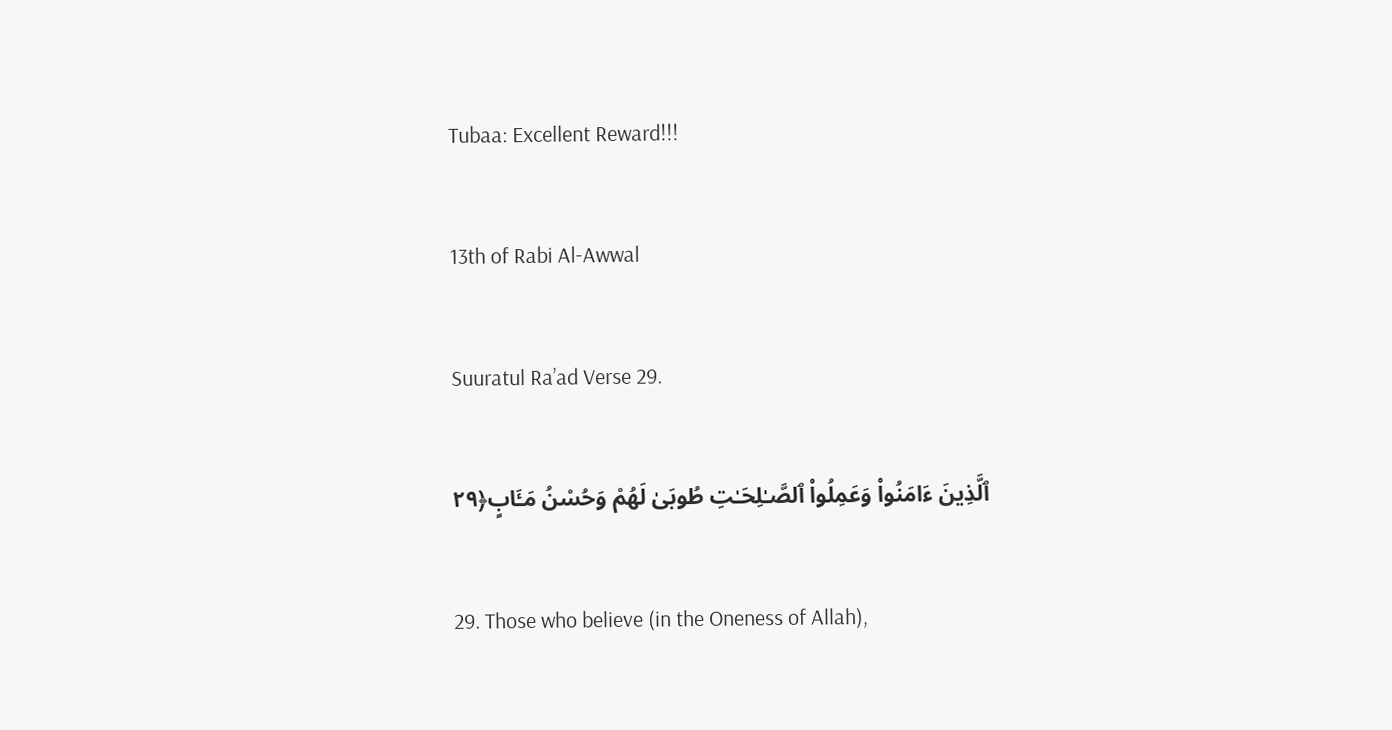Tubaa: Excellent Reward!!!

13th of Rabi Al-Awwal

Suuratul Ra’ad Verse 29.

ٱلَّذِينَ ءَامَنُوا۟ وَعَمِلُوا۟ ٱلصَّـٰلِحَـٰتِ طُوبَىٰ لَهُمْ وَحُسْنُ مَـَٔابٍ﴿٢٩

29. Those who believe (in the Oneness of Allah),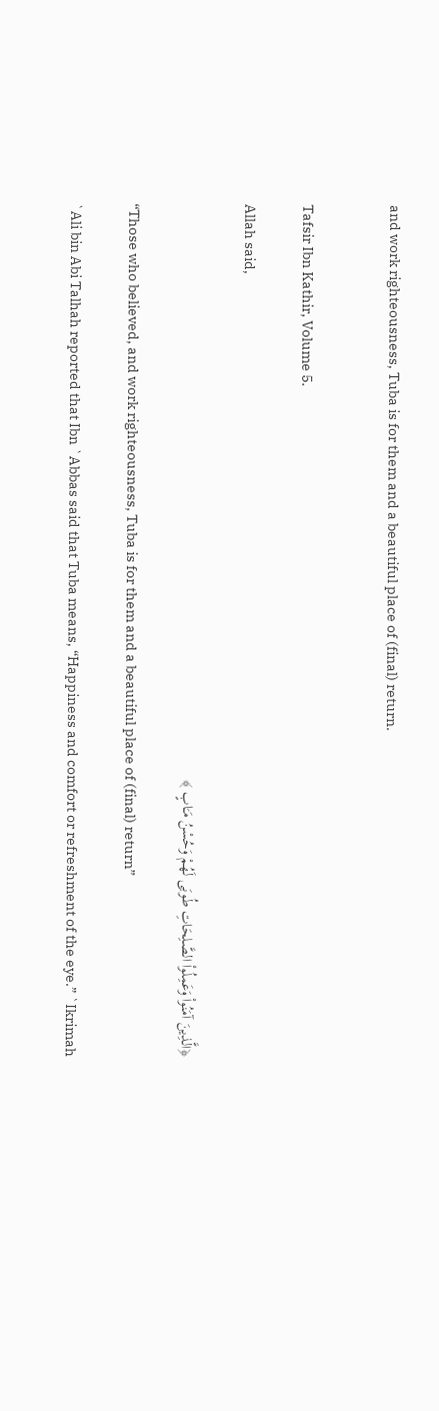and work righteousness, Tuba is for them and a beautiful place of (final) return.


Tafsir Ibn Kathir, Volume 5.

Allah said,

﴿الَّذِينَ آمَنُواْ وَعَمِلُواْ الصَّـلِحَاتِ طُوبَى لَهُمْ وَحُسْنُ مَـَابٍ ﴾

“Those who believed, and work righteousness, Tuba is for them and a beautiful place of (final) return”

`Ali bin Abi Talhah reported that Ibn `Abbas said that Tuba means, “Happiness and comfort or refreshment of the eye.” `Ikrimah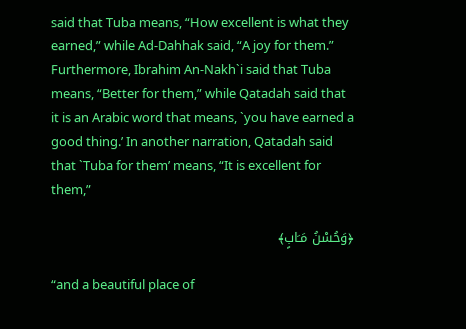said that Tuba means, “How excellent is what they earned,” while Ad-Dahhak said, “A joy for them.” Furthermore, Ibrahim An-Nakh`i said that Tuba means, “Better for them,” while Qatadah said that it is an Arabic word that means, `you have earned a good thing.’ In another narration, Qatadah said that `Tuba for them’ means, “It is excellent for them,”

﴿وَحُسْنُ مَـَابٍ﴾

“and a beautiful place of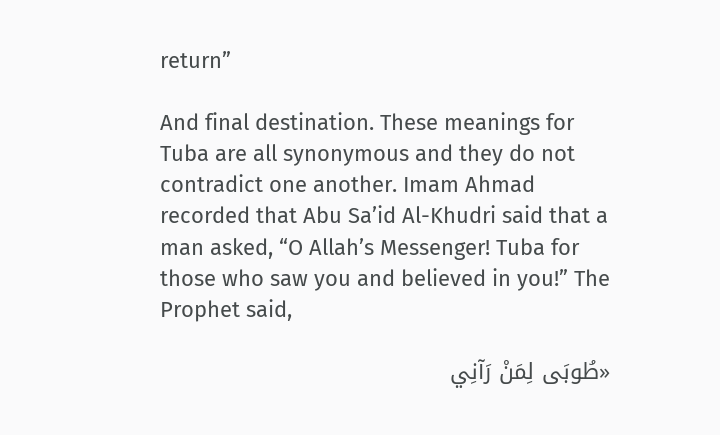return”

And final destination. These meanings for Tuba are all synonymous and they do not contradict one another. Imam Ahmad recorded that Abu Sa’id Al-Khudri said that a man asked, “O Allah’s Messenger! Tuba for those who saw you and believed in you!” The Prophet said,

«طُوبَى لِمَنْ رَآنِي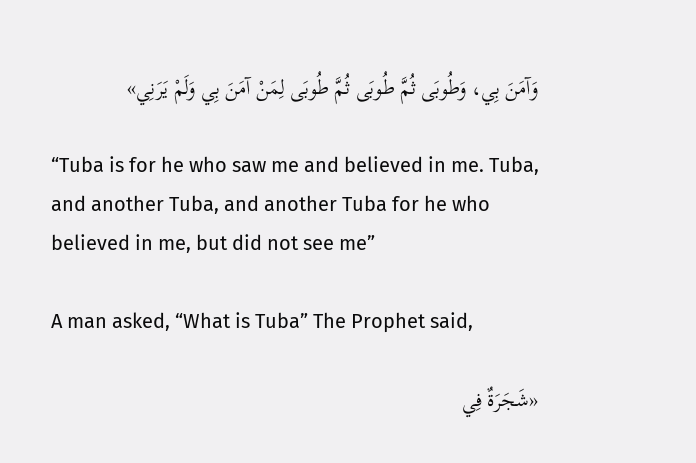وَآمَنَ بِي، وَطُوبَى ثُمَّ طُوبَى ثُمَّ طُوبَى لِمَنْ آمَنَ بِي وَلَمْ يَرَنِي»

“Tuba is for he who saw me and believed in me. Tuba, and another Tuba, and another Tuba for he who believed in me, but did not see me”

A man asked, “What is Tuba” The Prophet said,

«شَجَرَةٌ فِي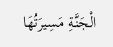الْجَنَّةِ مَسِيرَتُهَا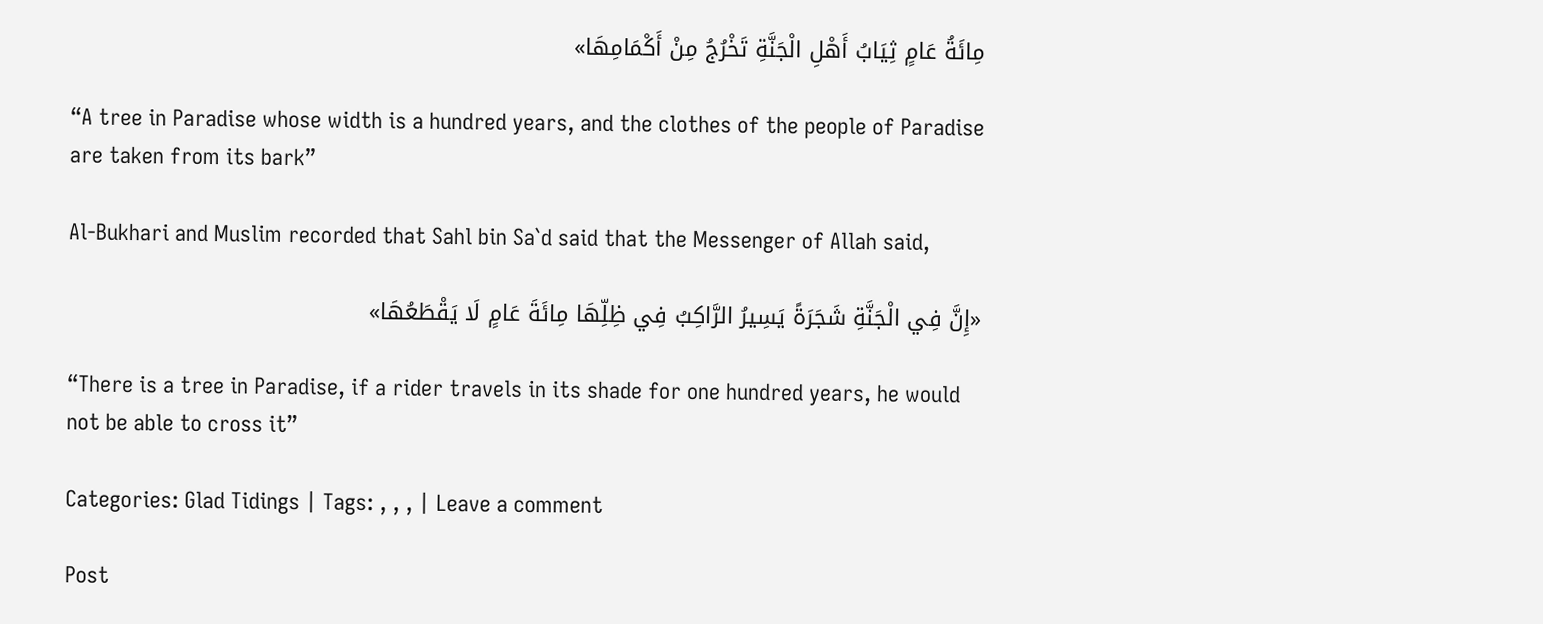مِائَةُ عَامٍ ثِيَابُ أَهْلِ الْجَنَّةِ تَخْرُجُ مِنْ أَكْمَامِهَا»

“A tree in Paradise whose width is a hundred years, and the clothes of the people of Paradise are taken from its bark”

Al-Bukhari and Muslim recorded that Sahl bin Sa`d said that the Messenger of Allah said,

«إِنَّ فِي الْجَنَّةِ شَجَرَةً يَسِيرُ الرَّاكِبُ فِي ظِلِّهَا مِائَةَ عَامٍ لَا يَقْطَعُهَا»

“There is a tree in Paradise, if a rider travels in its shade for one hundred years, he would not be able to cross it”

Categories: Glad Tidings | Tags: , , , | Leave a comment

Post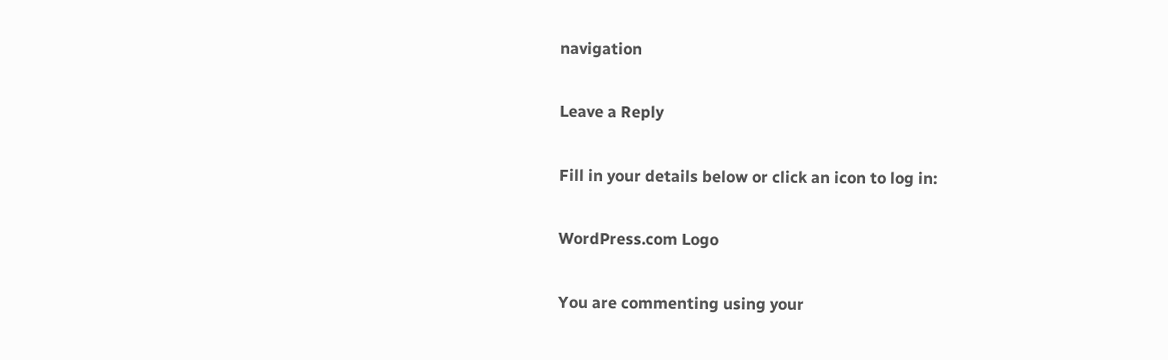navigation

Leave a Reply

Fill in your details below or click an icon to log in:

WordPress.com Logo

You are commenting using your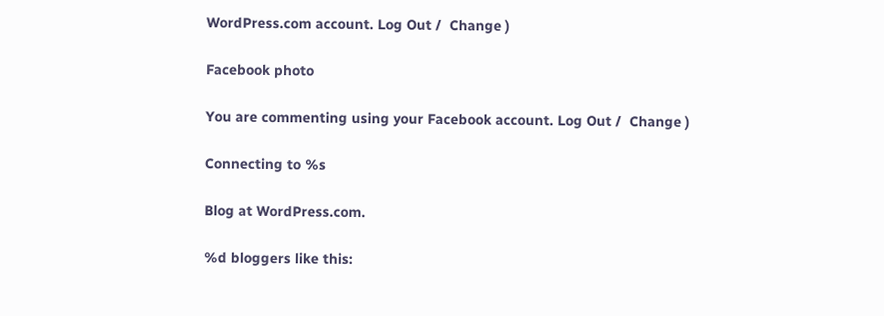WordPress.com account. Log Out /  Change )

Facebook photo

You are commenting using your Facebook account. Log Out /  Change )

Connecting to %s

Blog at WordPress.com.

%d bloggers like this: